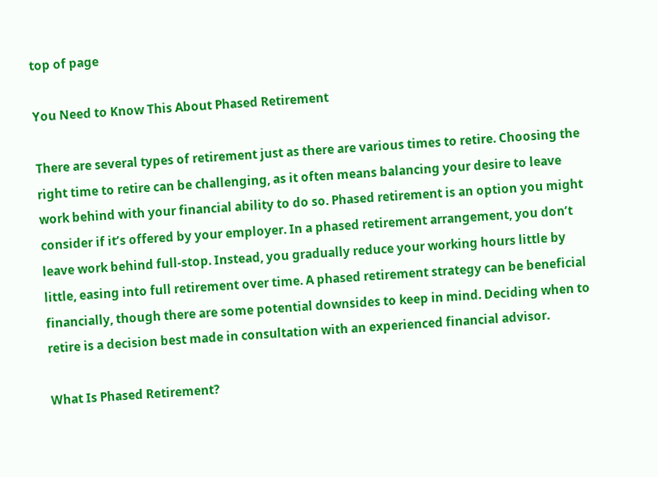top of page

You Need to Know This About Phased Retirement

There are several types of retirement just as there are various times to retire. Choosing the right time to retire can be challenging, as it often means balancing your desire to leave work behind with your financial ability to do so. Phased retirement is an option you might consider if it’s offered by your employer. In a phased retirement arrangement, you don’t leave work behind full-stop. Instead, you gradually reduce your working hours little by little, easing into full retirement over time. A phased retirement strategy can be beneficial financially, though there are some potential downsides to keep in mind. Deciding when to retire is a decision best made in consultation with an experienced financial advisor.

What Is Phased Retirement?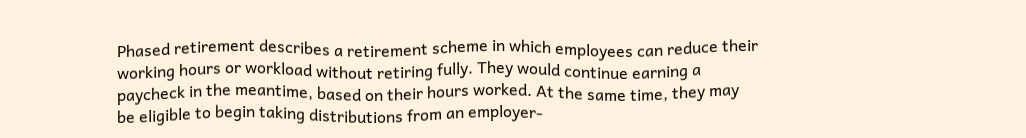Phased retirement describes a retirement scheme in which employees can reduce their working hours or workload without retiring fully. They would continue earning a paycheck in the meantime, based on their hours worked. At the same time, they may be eligible to begin taking distributions from an employer-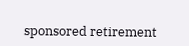sponsored retirement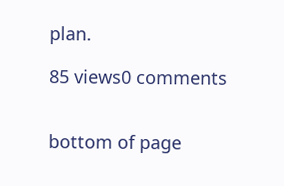plan.

85 views0 comments


bottom of page